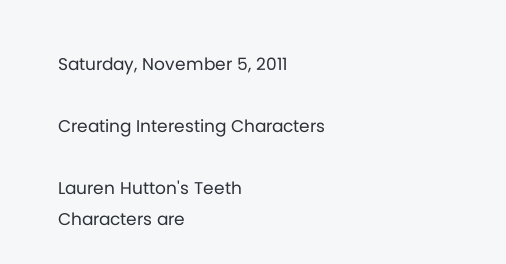Saturday, November 5, 2011

Creating Interesting Characters

Lauren Hutton's Teeth
Characters are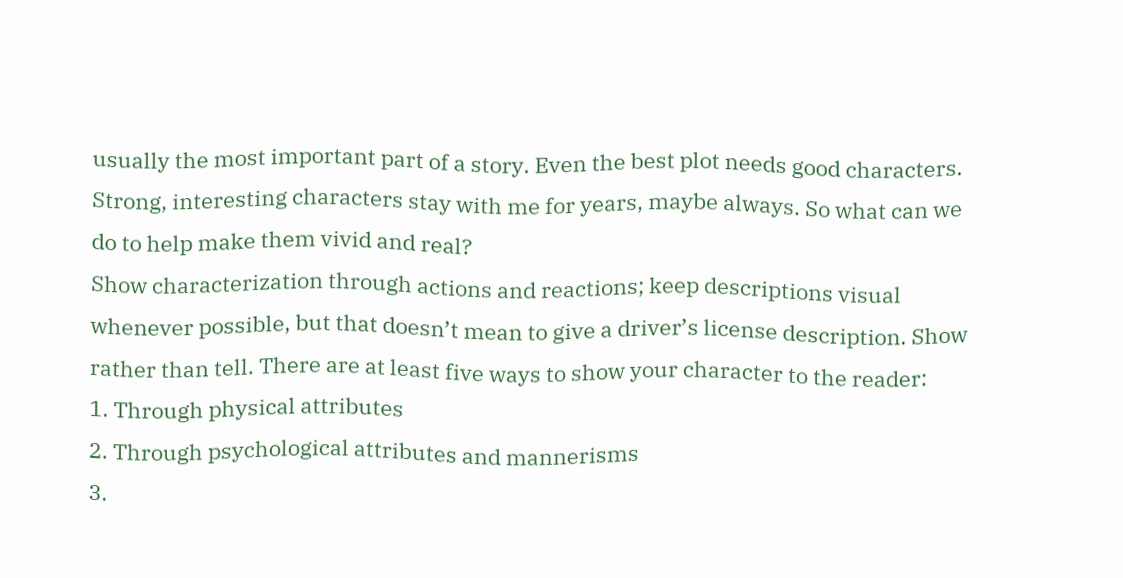usually the most important part of a story. Even the best plot needs good characters. Strong, interesting characters stay with me for years, maybe always. So what can we do to help make them vivid and real?
Show characterization through actions and reactions; keep descriptions visual whenever possible, but that doesn’t mean to give a driver’s license description. Show rather than tell. There are at least five ways to show your character to the reader:
1. Through physical attributes
2. Through psychological attributes and mannerisms
3.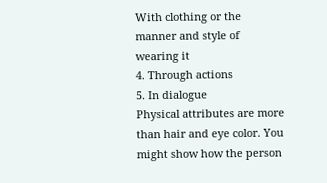With clothing or the manner and style of wearing it
4. Through actions
5. In dialogue
Physical attributes are more than hair and eye color. You might show how the person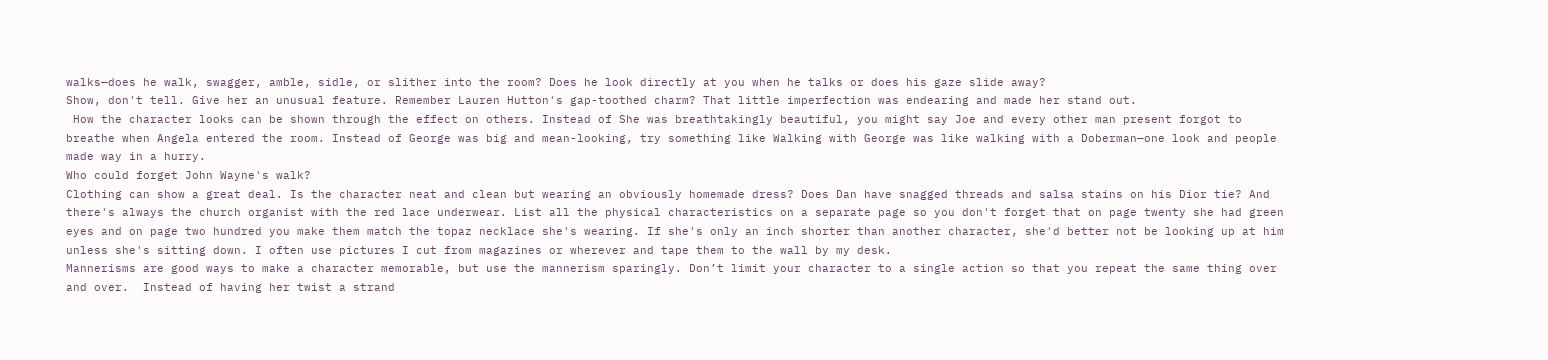walks—does he walk, swagger, amble, sidle, or slither into the room? Does he look directly at you when he talks or does his gaze slide away?
Show, don't tell. Give her an unusual feature. Remember Lauren Hutton's gap-toothed charm? That little imperfection was endearing and made her stand out.
 How the character looks can be shown through the effect on others. Instead of She was breathtakingly beautiful, you might say Joe and every other man present forgot to breathe when Angela entered the room. Instead of George was big and mean-looking, try something like Walking with George was like walking with a Doberman—one look and people made way in a hurry.
Who could forget John Wayne's walk?
Clothing can show a great deal. Is the character neat and clean but wearing an obviously homemade dress? Does Dan have snagged threads and salsa stains on his Dior tie? And there's always the church organist with the red lace underwear. List all the physical characteristics on a separate page so you don't forget that on page twenty she had green eyes and on page two hundred you make them match the topaz necklace she's wearing. If she's only an inch shorter than another character, she'd better not be looking up at him unless she's sitting down. I often use pictures I cut from magazines or wherever and tape them to the wall by my desk.
Mannerisms are good ways to make a character memorable, but use the mannerism sparingly. Don’t limit your character to a single action so that you repeat the same thing over and over.  Instead of having her twist a strand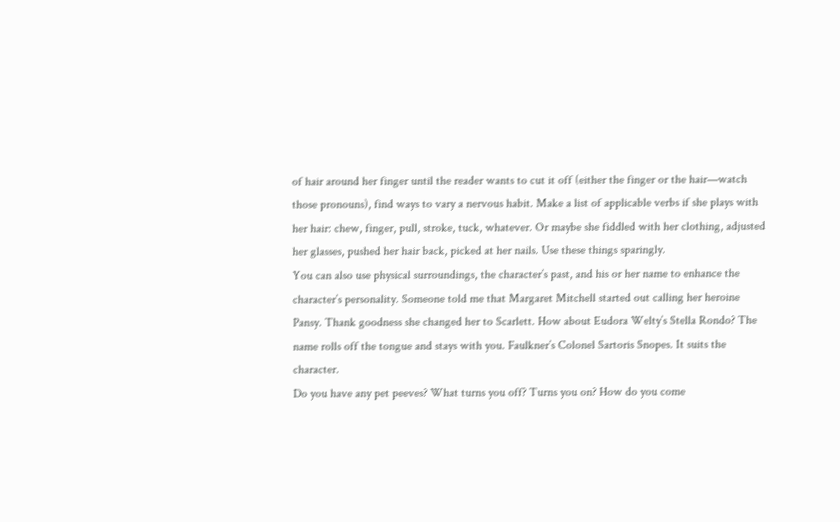of hair around her finger until the reader wants to cut it off (either the finger or the hair—watch those pronouns), find ways to vary a nervous habit. Make a list of applicable verbs if she plays with her hair: chew, finger, pull, stroke, tuck, whatever. Or maybe she fiddled with her clothing, adjusted her glasses, pushed her hair back, picked at her nails. Use these things sparingly.
You can also use physical surroundings, the character’s past, and his or her name to enhance the character’s personality. Someone told me that Margaret Mitchell started out calling her heroine Pansy. Thank goodness she changed her to Scarlett. How about Eudora Welty’s Stella Rondo? The name rolls off the tongue and stays with you. Faulkner’s Colonel Sartoris Snopes. It suits the character.
Do you have any pet peeves? What turns you off? Turns you on? How do you come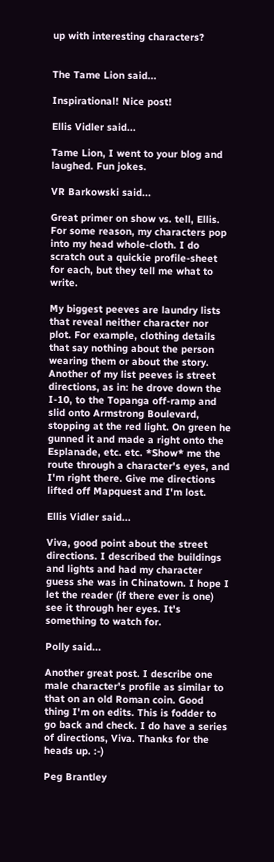up with interesting characters?


The Tame Lion said...

Inspirational! Nice post!

Ellis Vidler said...

Tame Lion, I went to your blog and laughed. Fun jokes.

VR Barkowski said...

Great primer on show vs. tell, Ellis. For some reason, my characters pop into my head whole-cloth. I do scratch out a quickie profile-sheet for each, but they tell me what to write.

My biggest peeves are laundry lists that reveal neither character nor plot. For example, clothing details that say nothing about the person wearing them or about the story. Another of my list peeves is street directions, as in: he drove down the I-10, to the Topanga off-ramp and slid onto Armstrong Boulevard, stopping at the red light. On green he gunned it and made a right onto the Esplanade, etc. etc. *Show* me the route through a character's eyes, and I'm right there. Give me directions lifted off Mapquest and I'm lost.

Ellis Vidler said...

Viva, good point about the street directions. I described the buildings and lights and had my character guess she was in Chinatown. I hope I let the reader (if there ever is one) see it through her eyes. It's something to watch for.

Polly said...

Another great post. I describe one male character's profile as similar to that on an old Roman coin. Good thing I'm on edits. This is fodder to go back and check. I do have a series of directions, Viva. Thanks for the heads up. :-)

Peg Brantley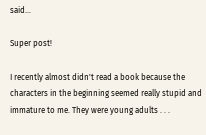said...

Super post!

I recently almost didn't read a book because the characters in the beginning seemed really stupid and immature to me. They were young adults . . .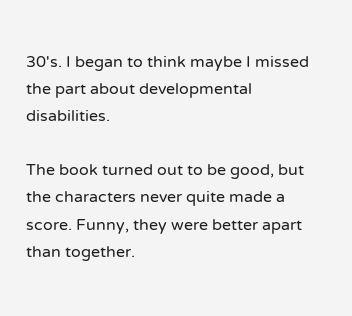30's. I began to think maybe I missed the part about developmental disabilities.

The book turned out to be good, but the characters never quite made a score. Funny, they were better apart than together.